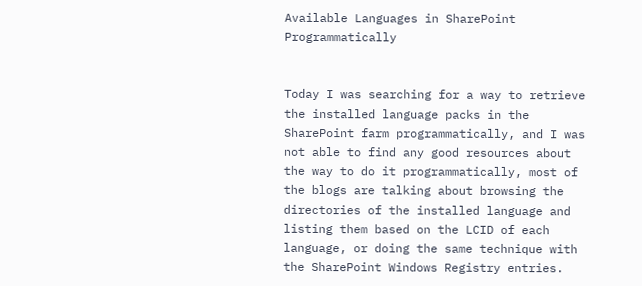Available Languages in SharePoint Programmatically


Today I was searching for a way to retrieve the installed language packs in the SharePoint farm programmatically, and I was not able to find any good resources about the way to do it programmatically, most of the blogs are talking about browsing the directories of the installed language and listing them based on the LCID of each language, or doing the same technique with the SharePoint Windows Registry entries.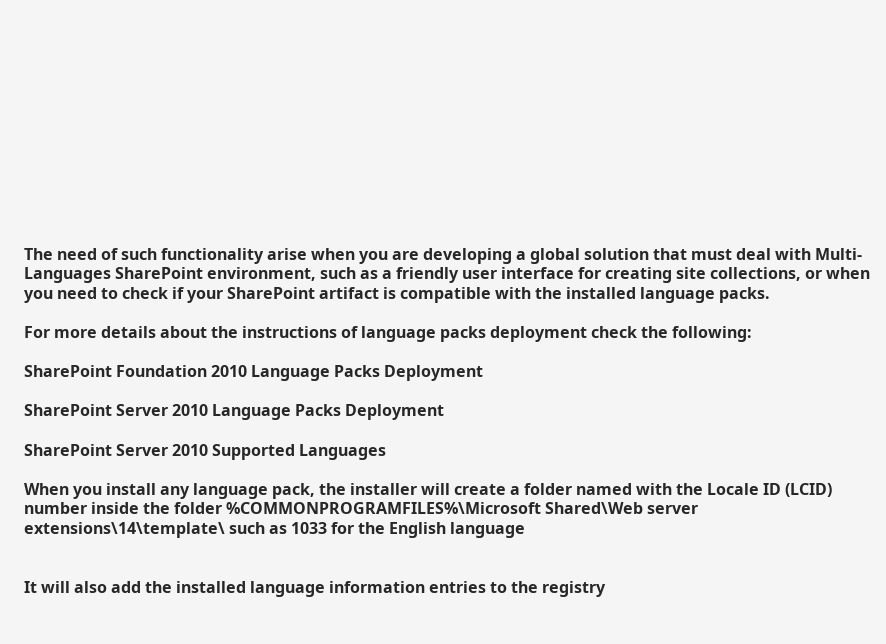The need of such functionality arise when you are developing a global solution that must deal with Multi-Languages SharePoint environment, such as a friendly user interface for creating site collections, or when you need to check if your SharePoint artifact is compatible with the installed language packs.

For more details about the instructions of language packs deployment check the following:

SharePoint Foundation 2010 Language Packs Deployment

SharePoint Server 2010 Language Packs Deployment

SharePoint Server 2010 Supported Languages

When you install any language pack, the installer will create a folder named with the Locale ID (LCID) number inside the folder %COMMONPROGRAMFILES%\Microsoft Shared\Web server extensions\14\template\ such as 1033 for the English language


It will also add the installed language information entries to the registry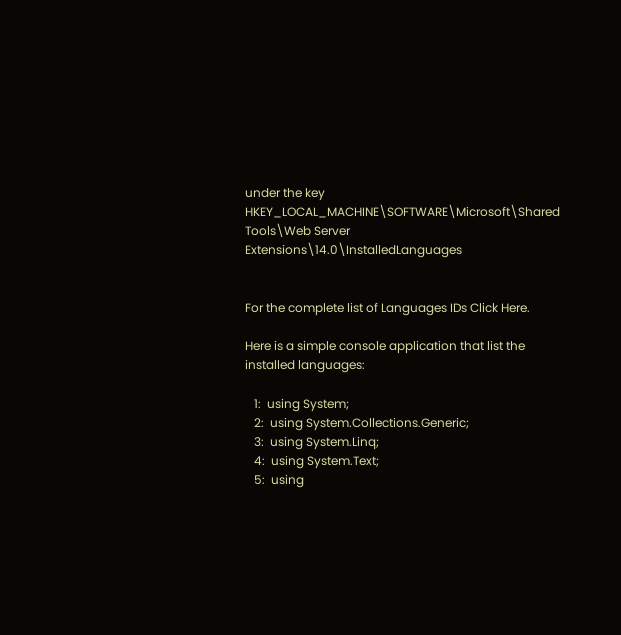under the key HKEY_LOCAL_MACHINE\SOFTWARE\Microsoft\Shared Tools\Web Server Extensions\14.0\InstalledLanguages


For the complete list of Languages IDs Click Here.

Here is a simple console application that list the installed languages:

   1:  using System;
   2:  using System.Collections.Generic;
   3:  using System.Linq;
   4:  using System.Text;
   5:  using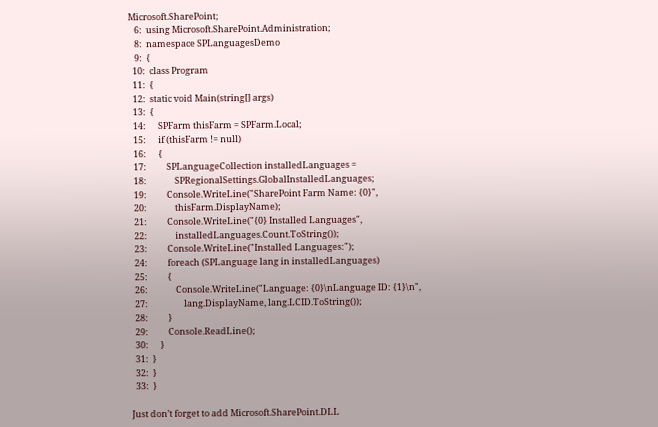Microsoft.SharePoint;
   6:  using Microsoft.SharePoint.Administration;
   8:  namespace SPLanguagesDemo
   9:  {
  10:  class Program
  11:  {
  12:  static void Main(string[] args)
  13:  {
  14:      SPFarm thisFarm = SPFarm.Local;
  15:      if (thisFarm != null)
  16:      {
  17:          SPLanguageCollection installedLanguages =
  18:              SPRegionalSettings.GlobalInstalledLanguages;
  19:          Console.WriteLine("SharePoint Farm Name: {0}",
  20:              thisFarm.DisplayName);
  21:          Console.WriteLine("{0} Installed Languages",
  22:              installedLanguages.Count.ToString());
  23:          Console.WriteLine("Installed Languages:");
  24:          foreach (SPLanguage lang in installedLanguages)
  25:          {
  26:              Console.WriteLine("Language: {0}\nLanguage ID: {1}\n",
  27:                  lang.DisplayName, lang.LCID.ToString());
  28:          }
  29:          Console.ReadLine();
  30:      }
  31:  }
  32:  }
  33:  }

Just don’t forget to add Microsoft.SharePoint.DLL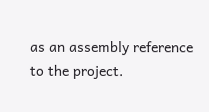as an assembly reference to the project.